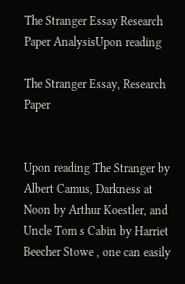The Stranger Essay Research Paper AnalysisUpon reading

The Stranger Essay, Research Paper


Upon reading The Stranger by Albert Camus, Darkness at Noon by Arthur Koestler, and Uncle Tom s Cabin by Harriet Beecher Stowe , one can easily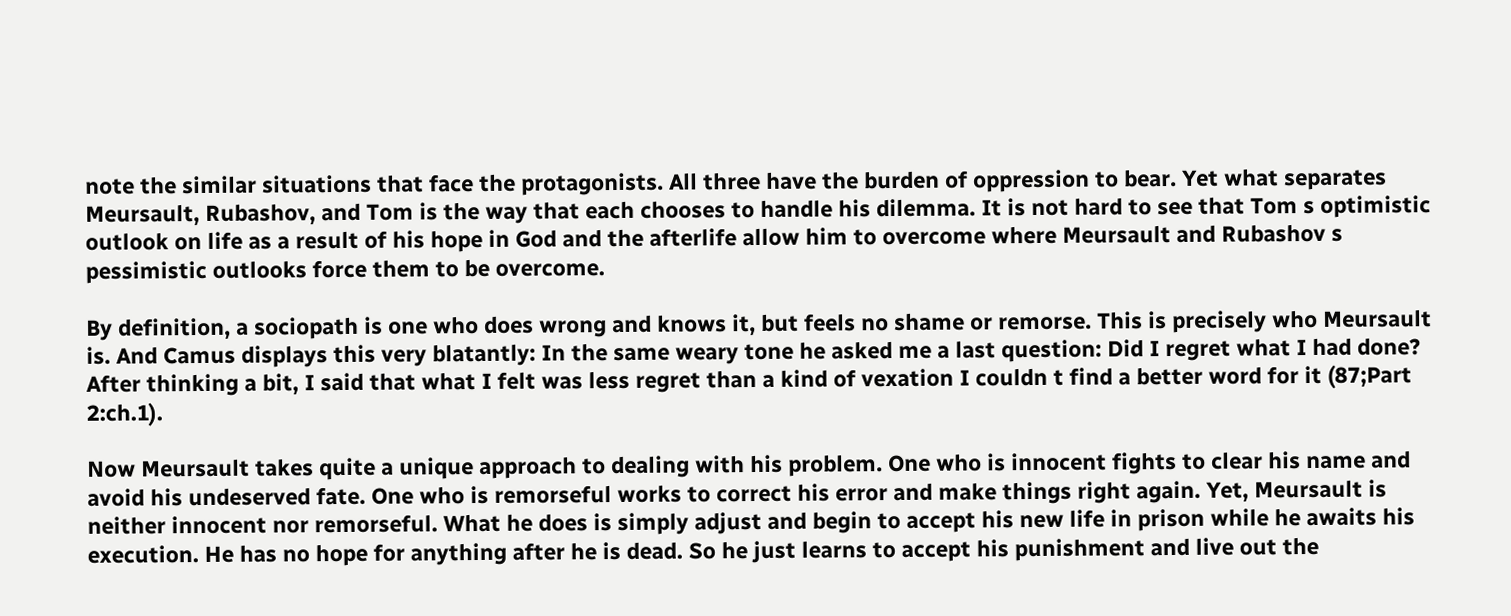note the similar situations that face the protagonists. All three have the burden of oppression to bear. Yet what separates Meursault, Rubashov, and Tom is the way that each chooses to handle his dilemma. It is not hard to see that Tom s optimistic outlook on life as a result of his hope in God and the afterlife allow him to overcome where Meursault and Rubashov s pessimistic outlooks force them to be overcome.

By definition, a sociopath is one who does wrong and knows it, but feels no shame or remorse. This is precisely who Meursault is. And Camus displays this very blatantly: In the same weary tone he asked me a last question: Did I regret what I had done? After thinking a bit, I said that what I felt was less regret than a kind of vexation I couldn t find a better word for it (87;Part 2:ch.1).

Now Meursault takes quite a unique approach to dealing with his problem. One who is innocent fights to clear his name and avoid his undeserved fate. One who is remorseful works to correct his error and make things right again. Yet, Meursault is neither innocent nor remorseful. What he does is simply adjust and begin to accept his new life in prison while he awaits his execution. He has no hope for anything after he is dead. So he just learns to accept his punishment and live out the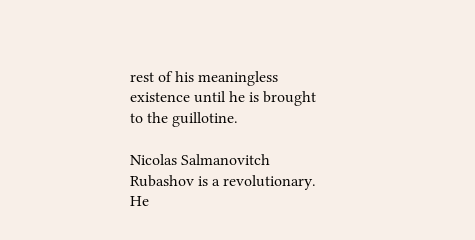rest of his meaningless existence until he is brought to the guillotine.

Nicolas Salmanovitch Rubashov is a revolutionary. He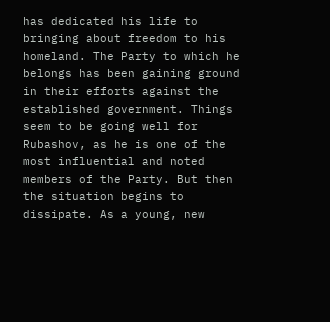has dedicated his life to bringing about freedom to his homeland. The Party to which he belongs has been gaining ground in their efforts against the established government. Things seem to be going well for Rubashov, as he is one of the most influential and noted members of the Party. But then the situation begins to dissipate. As a young, new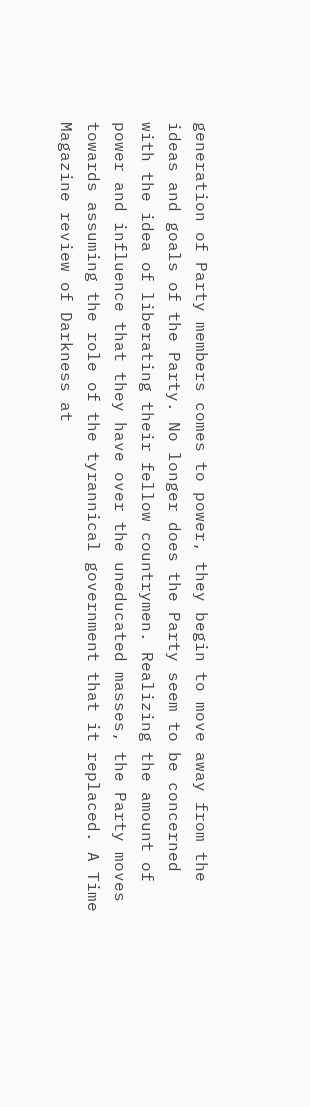generation of Party members comes to power, they begin to move away from the ideas and goals of the Party. No longer does the Party seem to be concerned with the idea of liberating their fellow countrymen. Realizing the amount of power and influence that they have over the uneducated masses, the Party moves towards assuming the role of the tyrannical government that it replaced. A Time Magazine review of Darkness at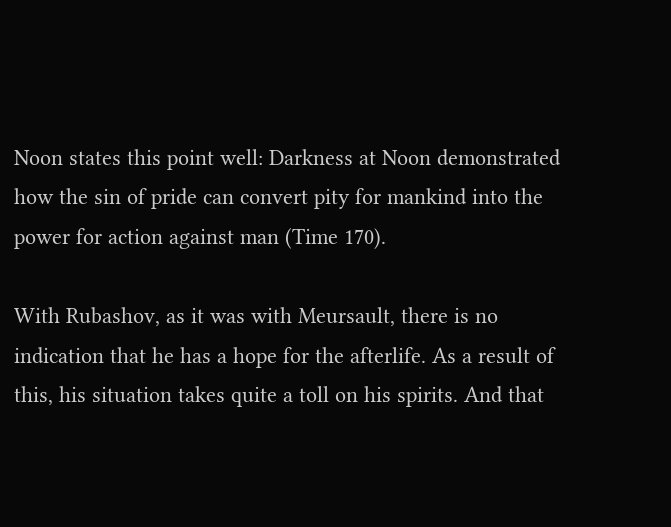Noon states this point well: Darkness at Noon demonstrated how the sin of pride can convert pity for mankind into the power for action against man (Time 170).

With Rubashov, as it was with Meursault, there is no indication that he has a hope for the afterlife. As a result of this, his situation takes quite a toll on his spirits. And that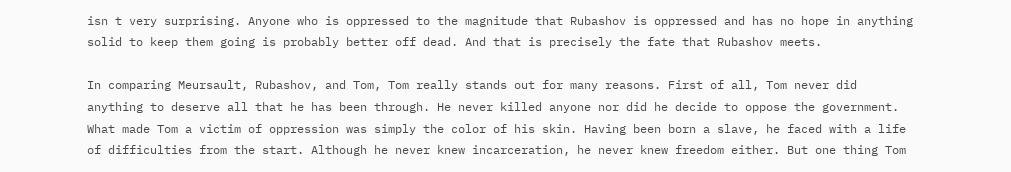isn t very surprising. Anyone who is oppressed to the magnitude that Rubashov is oppressed and has no hope in anything solid to keep them going is probably better off dead. And that is precisely the fate that Rubashov meets.

In comparing Meursault, Rubashov, and Tom, Tom really stands out for many reasons. First of all, Tom never did anything to deserve all that he has been through. He never killed anyone nor did he decide to oppose the government. What made Tom a victim of oppression was simply the color of his skin. Having been born a slave, he faced with a life of difficulties from the start. Although he never knew incarceration, he never knew freedom either. But one thing Tom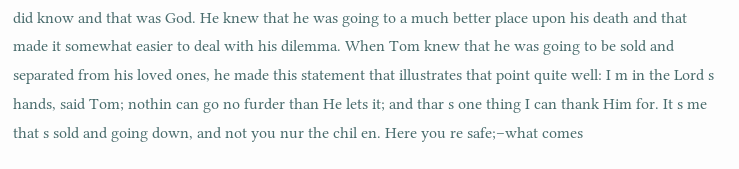did know and that was God. He knew that he was going to a much better place upon his death and that made it somewhat easier to deal with his dilemma. When Tom knew that he was going to be sold and separated from his loved ones, he made this statement that illustrates that point quite well: I m in the Lord s hands, said Tom; nothin can go no furder than He lets it; and thar s one thing I can thank Him for. It s me that s sold and going down, and not you nur the chil en. Here you re safe;–what comes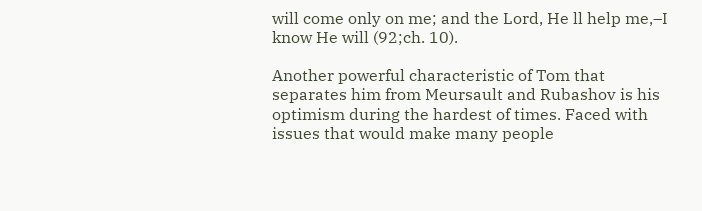will come only on me; and the Lord, He ll help me,–I know He will (92;ch. 10).

Another powerful characteristic of Tom that separates him from Meursault and Rubashov is his optimism during the hardest of times. Faced with issues that would make many people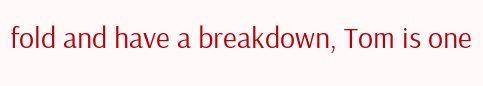fold and have a breakdown, Tom is one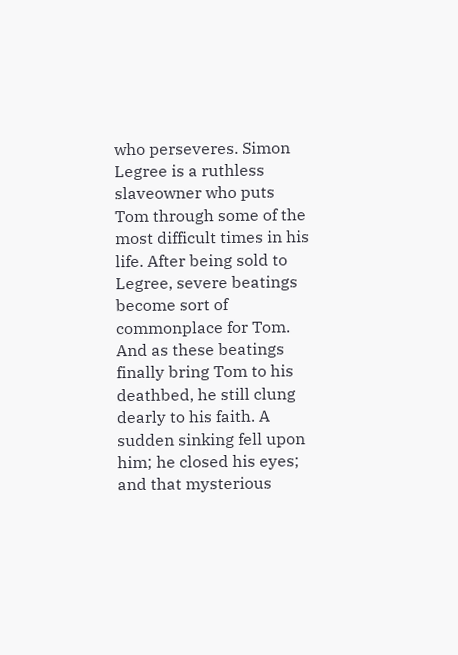who perseveres. Simon Legree is a ruthless slaveowner who puts Tom through some of the most difficult times in his life. After being sold to Legree, severe beatings become sort of commonplace for Tom. And as these beatings finally bring Tom to his deathbed, he still clung dearly to his faith. A sudden sinking fell upon him; he closed his eyes; and that mysterious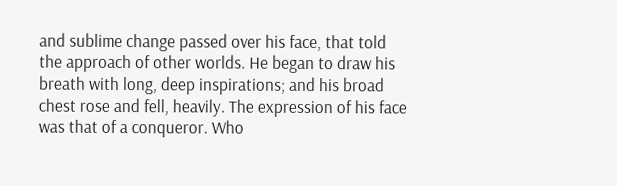and sublime change passed over his face, that told the approach of other worlds. He began to draw his breath with long, deep inspirations; and his broad chest rose and fell, heavily. The expression of his face was that of a conqueror. Who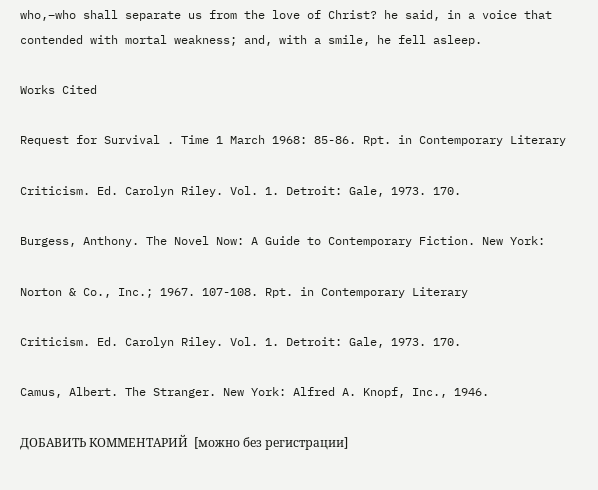who,–who shall separate us from the love of Christ? he said, in a voice that contended with mortal weakness; and, with a smile, he fell asleep.

Works Cited

Request for Survival . Time 1 March 1968: 85-86. Rpt. in Contemporary Literary

Criticism. Ed. Carolyn Riley. Vol. 1. Detroit: Gale, 1973. 170.

Burgess, Anthony. The Novel Now: A Guide to Contemporary Fiction. New York:

Norton & Co., Inc.; 1967. 107-108. Rpt. in Contemporary Literary

Criticism. Ed. Carolyn Riley. Vol. 1. Detroit: Gale, 1973. 170.

Camus, Albert. The Stranger. New York: Alfred A. Knopf, Inc., 1946.

ДОБАВИТЬ КОММЕНТАРИЙ  [можно без регистрации]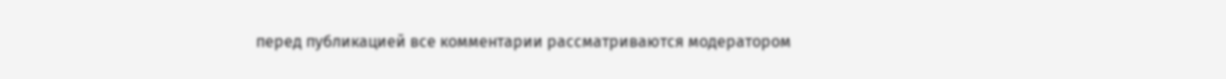перед публикацией все комментарии рассматриваются модератором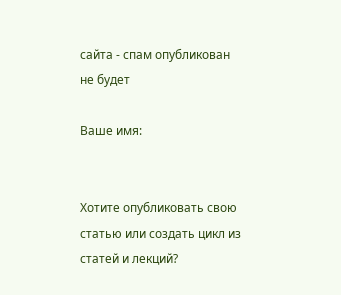сайта - спам опубликован не будет

Ваше имя:


Хотите опубликовать свою статью или создать цикл из статей и лекций?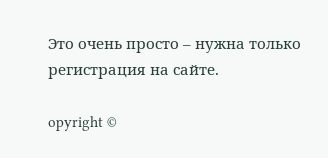Это очень просто – нужна только регистрация на сайте.

opyright ©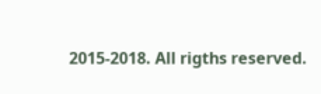2015-2018. All rigths reserved.